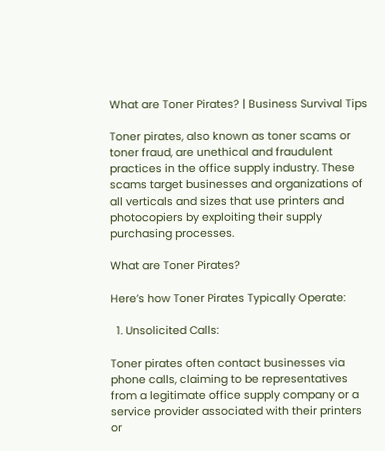What are Toner Pirates? | Business Survival Tips

Toner pirates, also known as toner scams or toner fraud, are unethical and fraudulent practices in the office supply industry. These scams target businesses and organizations of all verticals and sizes that use printers and photocopiers by exploiting their supply purchasing processes.

What are Toner Pirates?

Here’s how Toner Pirates Typically Operate:

  1. Unsolicited Calls:

Toner pirates often contact businesses via phone calls, claiming to be representatives from a legitimate office supply company or a service provider associated with their printers or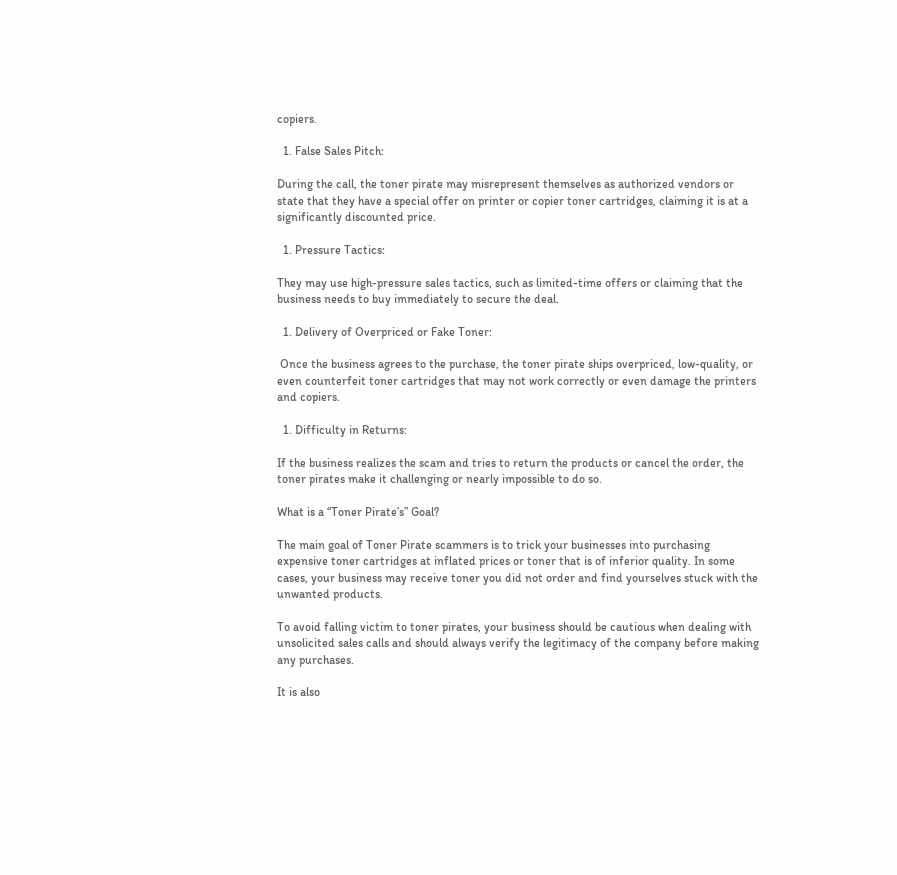copiers.

  1. False Sales Pitch:

During the call, the toner pirate may misrepresent themselves as authorized vendors or state that they have a special offer on printer or copier toner cartridges, claiming it is at a significantly discounted price.

  1. Pressure Tactics:

They may use high-pressure sales tactics, such as limited-time offers or claiming that the business needs to buy immediately to secure the deal.

  1. Delivery of Overpriced or Fake Toner:

 Once the business agrees to the purchase, the toner pirate ships overpriced, low-quality, or even counterfeit toner cartridges that may not work correctly or even damage the printers and copiers.

  1. Difficulty in Returns:

If the business realizes the scam and tries to return the products or cancel the order, the toner pirates make it challenging or nearly impossible to do so.

What is a “Toner Pirate’s” Goal?

The main goal of Toner Pirate scammers is to trick your businesses into purchasing expensive toner cartridges at inflated prices or toner that is of inferior quality. In some cases, your business may receive toner you did not order and find yourselves stuck with the unwanted products.

To avoid falling victim to toner pirates, your business should be cautious when dealing with unsolicited sales calls and should always verify the legitimacy of the company before making any purchases.

It is also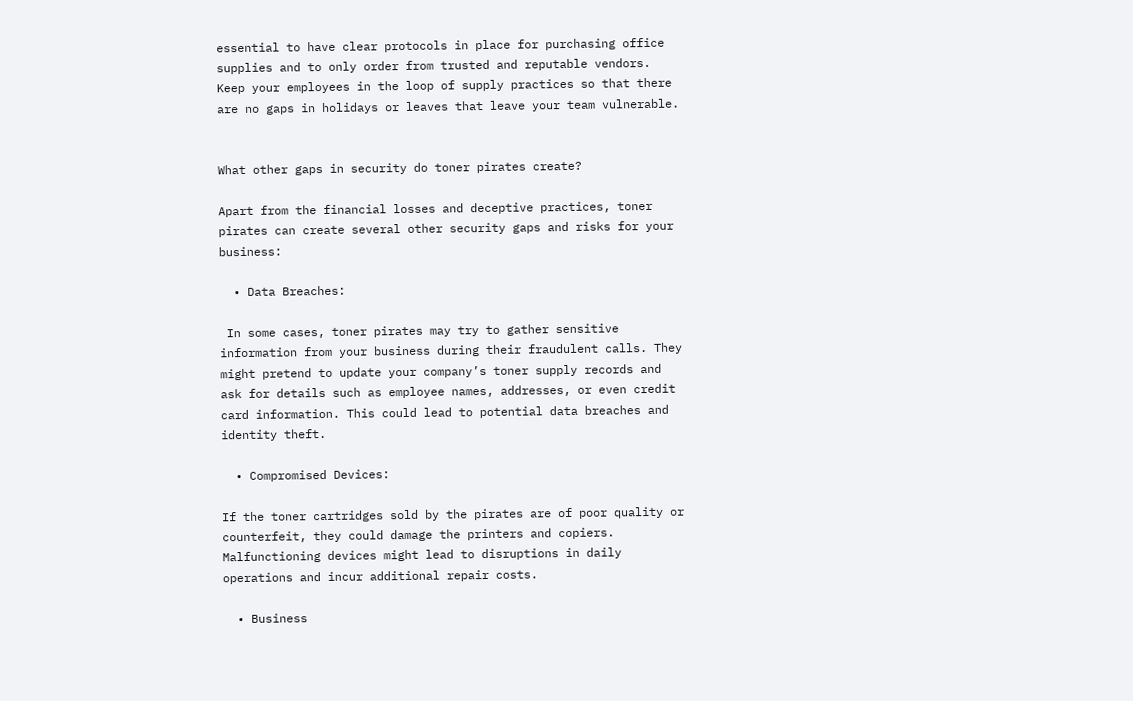essential to have clear protocols in place for purchasing office supplies and to only order from trusted and reputable vendors. Keep your employees in the loop of supply practices so that there are no gaps in holidays or leaves that leave your team vulnerable.


What other gaps in security do toner pirates create?

Apart from the financial losses and deceptive practices, toner pirates can create several other security gaps and risks for your business:

  • Data Breaches:

 In some cases, toner pirates may try to gather sensitive information from your business during their fraudulent calls. They might pretend to update your company’s toner supply records and ask for details such as employee names, addresses, or even credit card information. This could lead to potential data breaches and identity theft.

  • Compromised Devices:

If the toner cartridges sold by the pirates are of poor quality or counterfeit, they could damage the printers and copiers. Malfunctioning devices might lead to disruptions in daily operations and incur additional repair costs.

  • Business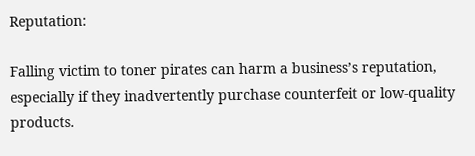Reputation:

Falling victim to toner pirates can harm a business’s reputation, especially if they inadvertently purchase counterfeit or low-quality products.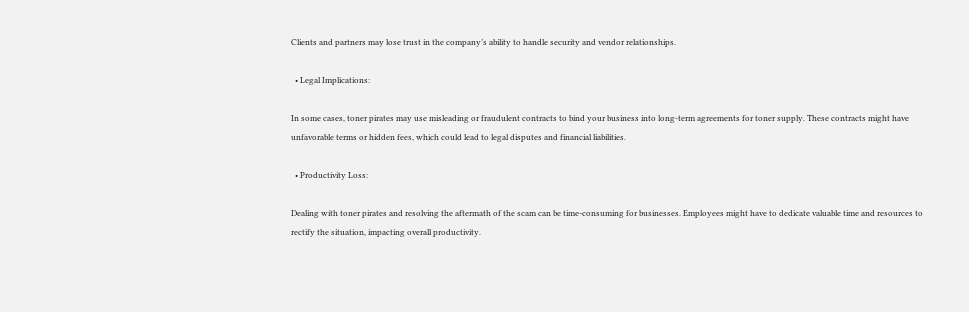Clients and partners may lose trust in the company’s ability to handle security and vendor relationships.

  • Legal Implications:

In some cases, toner pirates may use misleading or fraudulent contracts to bind your business into long-term agreements for toner supply. These contracts might have unfavorable terms or hidden fees, which could lead to legal disputes and financial liabilities.

  • Productivity Loss:

Dealing with toner pirates and resolving the aftermath of the scam can be time-consuming for businesses. Employees might have to dedicate valuable time and resources to rectify the situation, impacting overall productivity.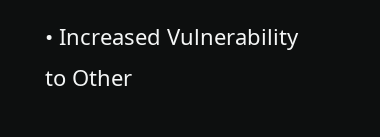• Increased Vulnerability to Other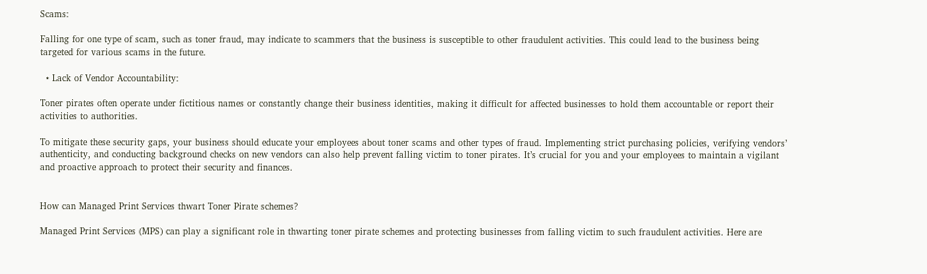Scams:

Falling for one type of scam, such as toner fraud, may indicate to scammers that the business is susceptible to other fraudulent activities. This could lead to the business being targeted for various scams in the future.

  • Lack of Vendor Accountability:

Toner pirates often operate under fictitious names or constantly change their business identities, making it difficult for affected businesses to hold them accountable or report their activities to authorities.

To mitigate these security gaps, your business should educate your employees about toner scams and other types of fraud. Implementing strict purchasing policies, verifying vendors’ authenticity, and conducting background checks on new vendors can also help prevent falling victim to toner pirates. It’s crucial for you and your employees to maintain a vigilant and proactive approach to protect their security and finances.


How can Managed Print Services thwart Toner Pirate schemes?

Managed Print Services (MPS) can play a significant role in thwarting toner pirate schemes and protecting businesses from falling victim to such fraudulent activities. Here are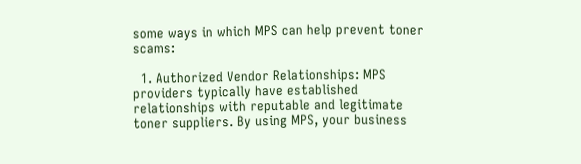some ways in which MPS can help prevent toner scams:

  1. Authorized Vendor Relationships: MPS providers typically have established relationships with reputable and legitimate toner suppliers. By using MPS, your business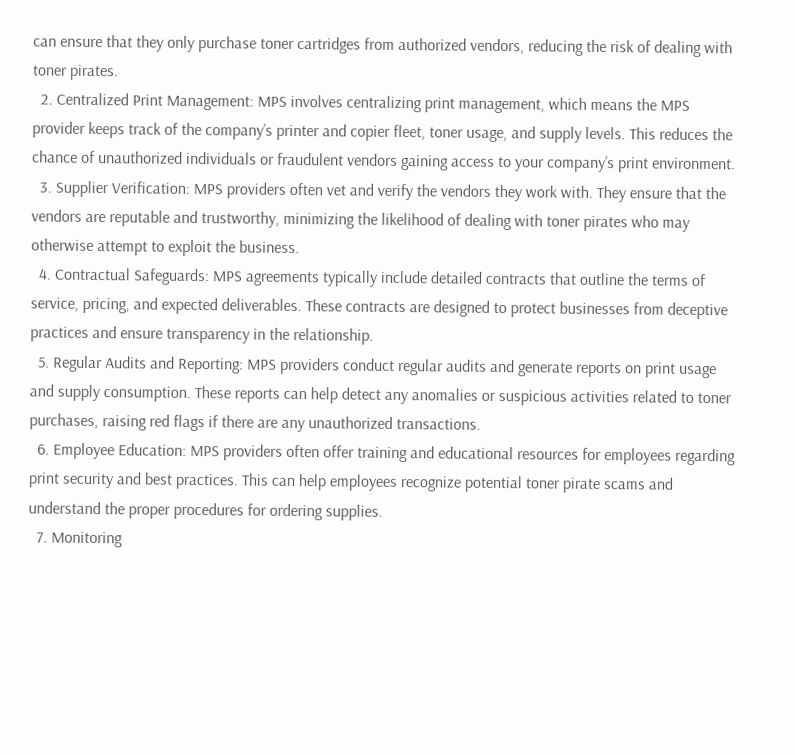can ensure that they only purchase toner cartridges from authorized vendors, reducing the risk of dealing with toner pirates.
  2. Centralized Print Management: MPS involves centralizing print management, which means the MPS provider keeps track of the company’s printer and copier fleet, toner usage, and supply levels. This reduces the chance of unauthorized individuals or fraudulent vendors gaining access to your company’s print environment.
  3. Supplier Verification: MPS providers often vet and verify the vendors they work with. They ensure that the vendors are reputable and trustworthy, minimizing the likelihood of dealing with toner pirates who may otherwise attempt to exploit the business.
  4. Contractual Safeguards: MPS agreements typically include detailed contracts that outline the terms of service, pricing, and expected deliverables. These contracts are designed to protect businesses from deceptive practices and ensure transparency in the relationship.
  5. Regular Audits and Reporting: MPS providers conduct regular audits and generate reports on print usage and supply consumption. These reports can help detect any anomalies or suspicious activities related to toner purchases, raising red flags if there are any unauthorized transactions.
  6. Employee Education: MPS providers often offer training and educational resources for employees regarding print security and best practices. This can help employees recognize potential toner pirate scams and understand the proper procedures for ordering supplies.
  7. Monitoring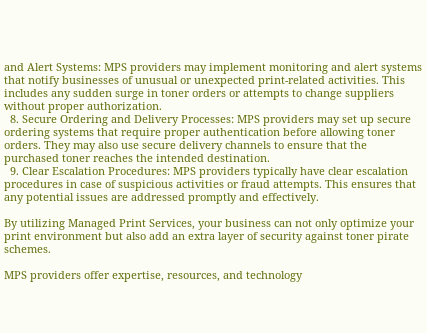and Alert Systems: MPS providers may implement monitoring and alert systems that notify businesses of unusual or unexpected print-related activities. This includes any sudden surge in toner orders or attempts to change suppliers without proper authorization.
  8. Secure Ordering and Delivery Processes: MPS providers may set up secure ordering systems that require proper authentication before allowing toner orders. They may also use secure delivery channels to ensure that the purchased toner reaches the intended destination.
  9. Clear Escalation Procedures: MPS providers typically have clear escalation procedures in case of suspicious activities or fraud attempts. This ensures that any potential issues are addressed promptly and effectively.

By utilizing Managed Print Services, your business can not only optimize your print environment but also add an extra layer of security against toner pirate schemes.

MPS providers offer expertise, resources, and technology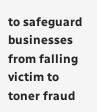to safeguard businesses from falling victim to toner fraud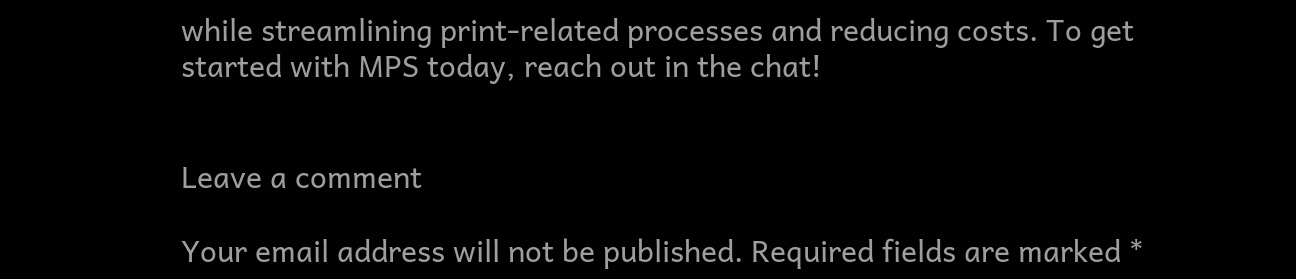while streamlining print-related processes and reducing costs. To get started with MPS today, reach out in the chat!


Leave a comment

Your email address will not be published. Required fields are marked *